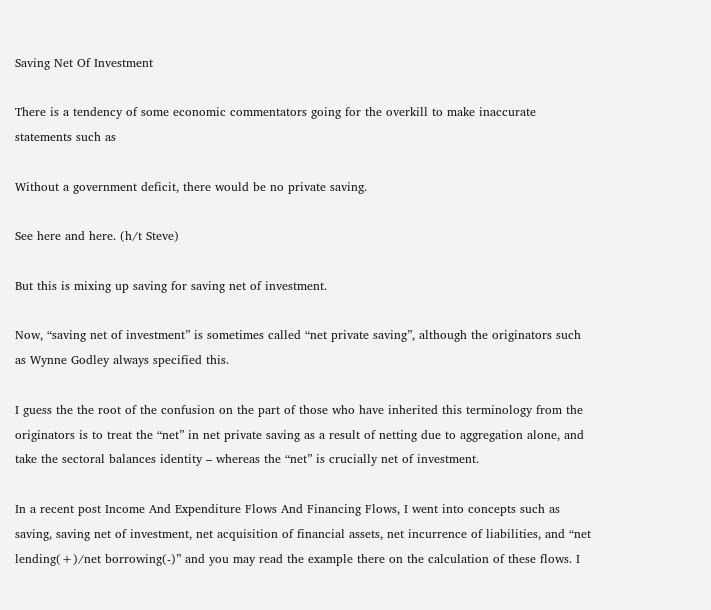Saving Net Of Investment

There is a tendency of some economic commentators going for the overkill to make inaccurate statements such as

Without a government deficit, there would be no private saving.

See here and here. (h/t Steve)

But this is mixing up saving for saving net of investment.

Now, “saving net of investment” is sometimes called “net private saving”, although the originators such as Wynne Godley always specified this.

I guess the the root of the confusion on the part of those who have inherited this terminology from the originators is to treat the “net” in net private saving as a result of netting due to aggregation alone, and take the sectoral balances identity – whereas the “net” is crucially net of investment.

In a recent post Income And Expenditure Flows And Financing Flows, I went into concepts such as saving, saving net of investment, net acquisition of financial assets, net incurrence of liabilities, and “net lending(+)/net borrowing(-)” and you may read the example there on the calculation of these flows. I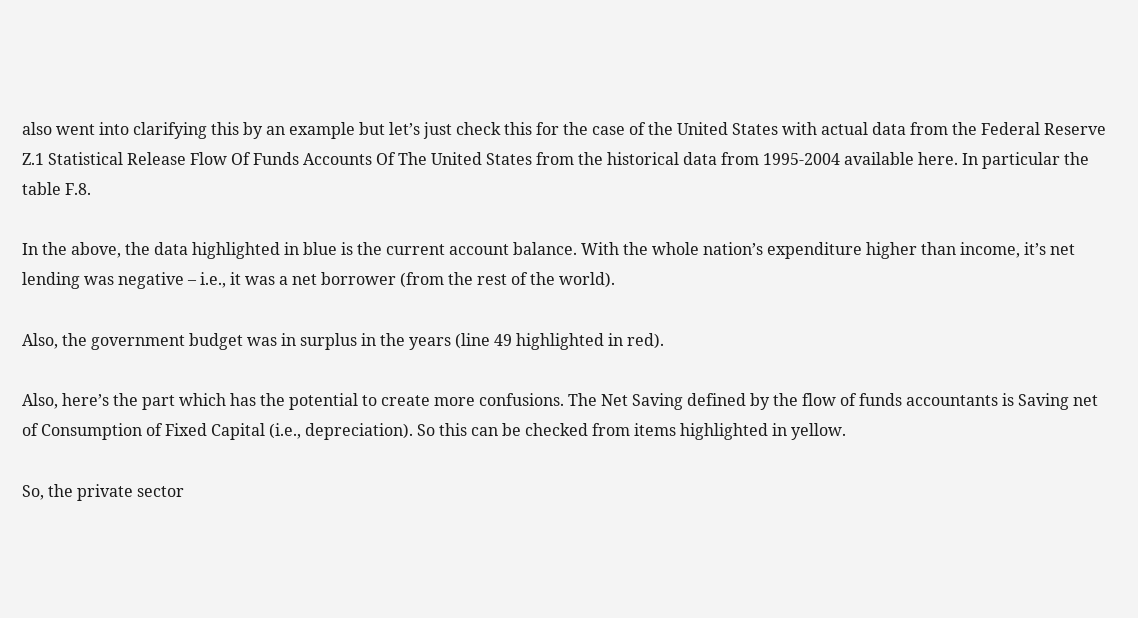also went into clarifying this by an example but let’s just check this for the case of the United States with actual data from the Federal Reserve Z.1 Statistical Release Flow Of Funds Accounts Of The United States from the historical data from 1995-2004 available here. In particular the table F.8.

In the above, the data highlighted in blue is the current account balance. With the whole nation’s expenditure higher than income, it’s net lending was negative – i.e., it was a net borrower (from the rest of the world).

Also, the government budget was in surplus in the years (line 49 highlighted in red).

Also, here’s the part which has the potential to create more confusions. The Net Saving defined by the flow of funds accountants is Saving net of Consumption of Fixed Capital (i.e., depreciation). So this can be checked from items highlighted in yellow.

So, the private sector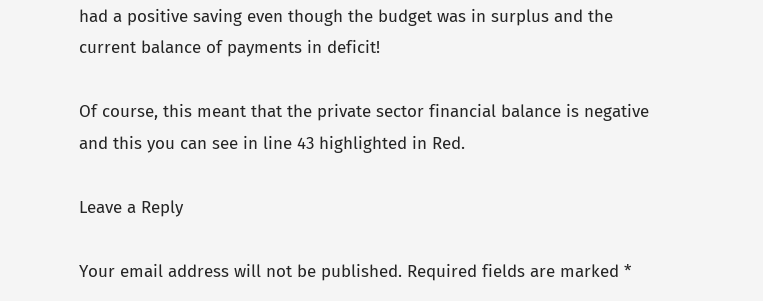had a positive saving even though the budget was in surplus and the current balance of payments in deficit!

Of course, this meant that the private sector financial balance is negative and this you can see in line 43 highlighted in Red.

Leave a Reply

Your email address will not be published. Required fields are marked *